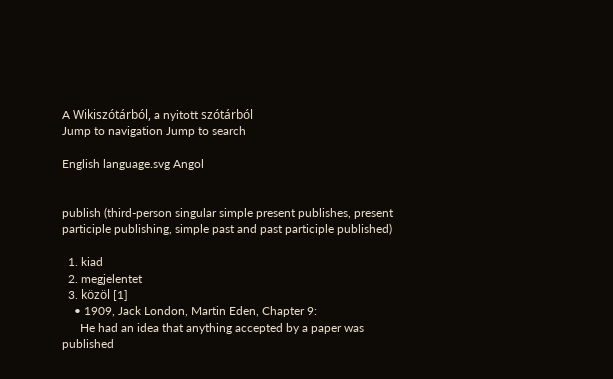A Wikiszótárból, a nyitott szótárból
Jump to navigation Jump to search

English language.svg Angol


publish (third-person singular simple present publishes, present participle publishing, simple past and past participle published)

  1. kiad
  2. megjelentet
  3. közöl [1]
    • 1909, Jack London, Martin Eden, Chapter 9:
      He had an idea that anything accepted by a paper was published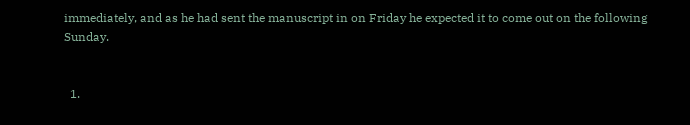immediately, and as he had sent the manuscript in on Friday he expected it to come out on the following Sunday.


  1.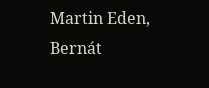Martin Eden, Bernát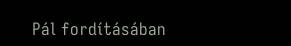Pál fordításában